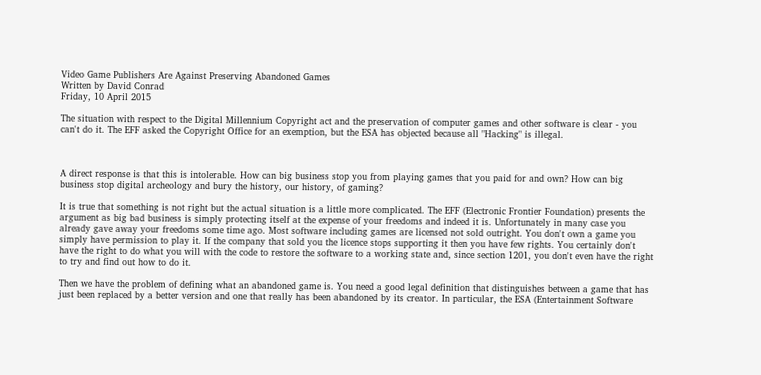Video Game Publishers Are Against Preserving Abandoned Games
Written by David Conrad
Friday, 10 April 2015

The situation with respect to the Digital Millennium Copyright act and the preservation of computer games and other software is clear - you can't do it. The EFF asked the Copyright Office for an exemption, but the ESA has objected because all "Hacking" is illegal.



A direct response is that this is intolerable. How can big business stop you from playing games that you paid for and own? How can big business stop digital archeology and bury the history, our history, of gaming?

It is true that something is not right but the actual situation is a little more complicated. The EFF (Electronic Frontier Foundation) presents the argument as big bad business is simply protecting itself at the expense of your freedoms and indeed it is. Unfortunately in many case you already gave away your freedoms some time ago. Most software including games are licensed not sold outright. You don't own a game you simply have permission to play it. If the company that sold you the licence stops supporting it then you have few rights. You certainly don't have the right to do what you will with the code to restore the software to a working state and, since section 1201, you don't even have the right to try and find out how to do it.

Then we have the problem of defining what an abandoned game is. You need a good legal definition that distinguishes between a game that has just been replaced by a better version and one that really has been abandoned by its creator. In particular, the ESA (Entertainment Software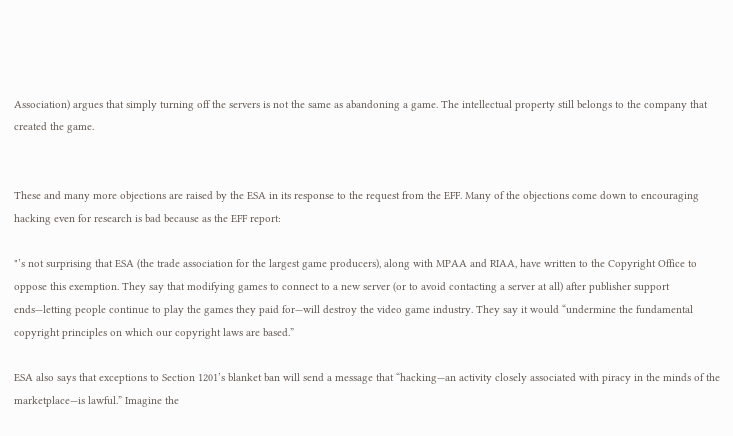Association) argues that simply turning off the servers is not the same as abandoning a game. The intellectual property still belongs to the company that created the game.


These and many more objections are raised by the ESA in its response to the request from the EFF. Many of the objections come down to encouraging hacking even for research is bad because as the EFF report:

"’s not surprising that ESA (the trade association for the largest game producers), along with MPAA and RIAA, have written to the Copyright Office to oppose this exemption. They say that modifying games to connect to a new server (or to avoid contacting a server at all) after publisher support ends—letting people continue to play the games they paid for—will destroy the video game industry. They say it would “undermine the fundamental copyright principles on which our copyright laws are based.”

ESA also says that exceptions to Section 1201’s blanket ban will send a message that “hacking—an activity closely associated with piracy in the minds of the marketplace—is lawful.” Imagine the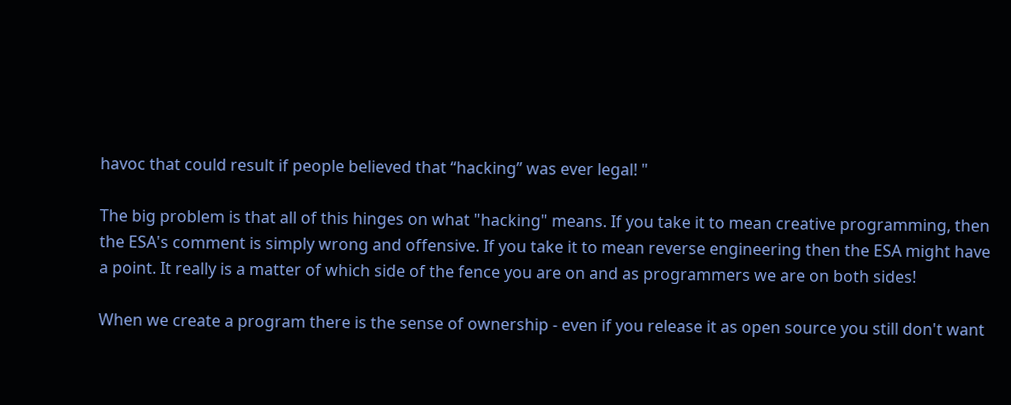havoc that could result if people believed that “hacking” was ever legal! "

The big problem is that all of this hinges on what "hacking" means. If you take it to mean creative programming, then the ESA's comment is simply wrong and offensive. If you take it to mean reverse engineering then the ESA might have a point. It really is a matter of which side of the fence you are on and as programmers we are on both sides!

When we create a program there is the sense of ownership - even if you release it as open source you still don't want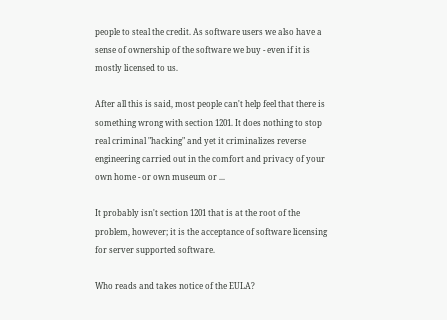people to steal the credit. As software users we also have a sense of ownership of the software we buy - even if it is mostly licensed to us.

After all this is said, most people can't help feel that there is something wrong with section 1201. It does nothing to stop real criminal "hacking" and yet it criminalizes reverse engineering carried out in the comfort and privacy of your own home - or own museum or ...

It probably isn't section 1201 that is at the root of the problem, however; it is the acceptance of software licensing for server supported software.

Who reads and takes notice of the EULA?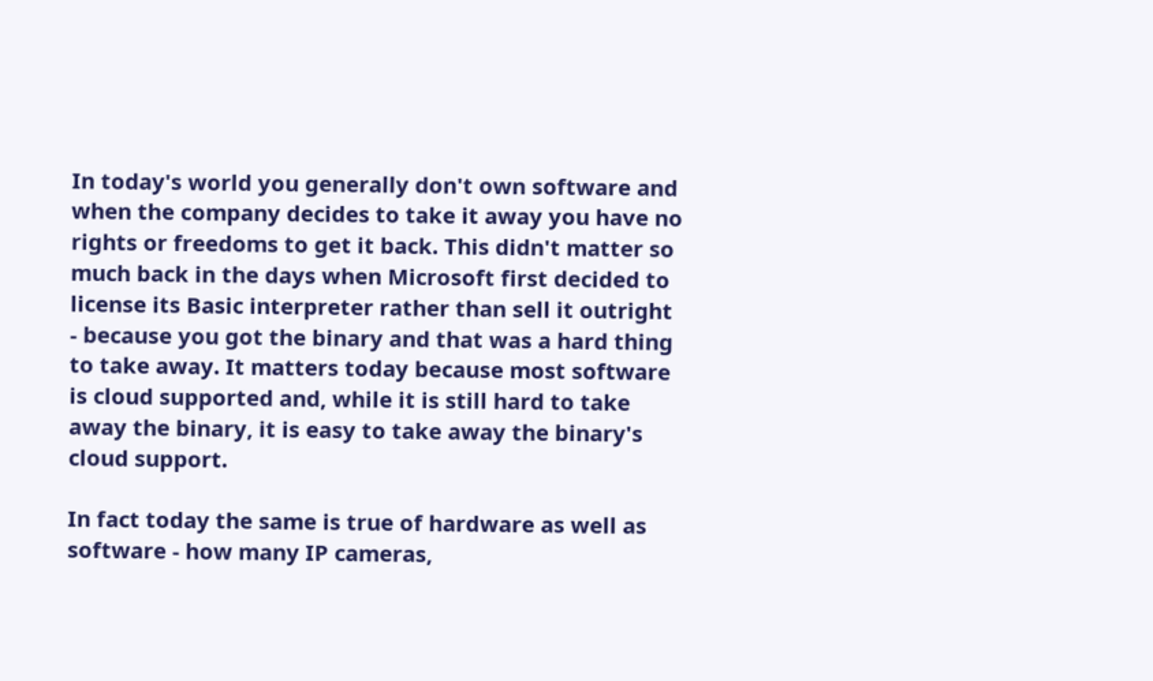In today's world you generally don't own software and when the company decides to take it away you have no rights or freedoms to get it back. This didn't matter so much back in the days when Microsoft first decided to license its Basic interpreter rather than sell it outright - because you got the binary and that was a hard thing to take away. It matters today because most software is cloud supported and, while it is still hard to take away the binary, it is easy to take away the binary's cloud support.

In fact today the same is true of hardware as well as software - how many IP cameras,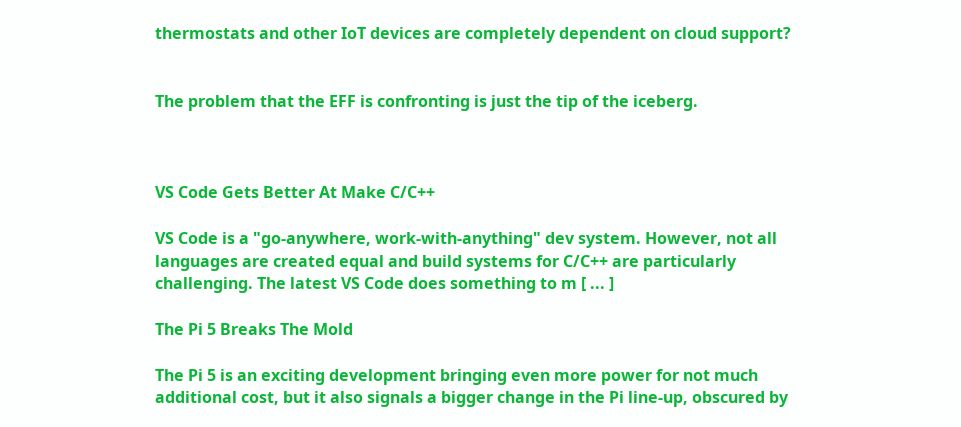thermostats and other IoT devices are completely dependent on cloud support?


The problem that the EFF is confronting is just the tip of the iceberg.



VS Code Gets Better At Make C/C++

VS Code is a "go-anywhere, work-with-anything" dev system. However, not all languages are created equal and build systems for C/C++ are particularly challenging. The latest VS Code does something to m [ ... ]

The Pi 5 Breaks The Mold

The Pi 5 is an exciting development bringing even more power for not much additional cost, but it also signals a bigger change in the Pi line-up, obscured by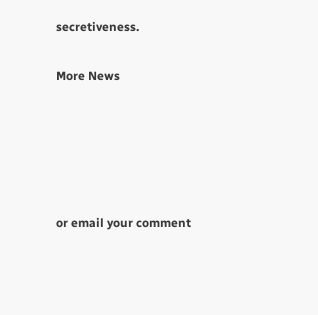secretiveness.

More News





or email your comment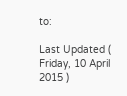to:

Last Updated ( Friday, 10 April 2015 )